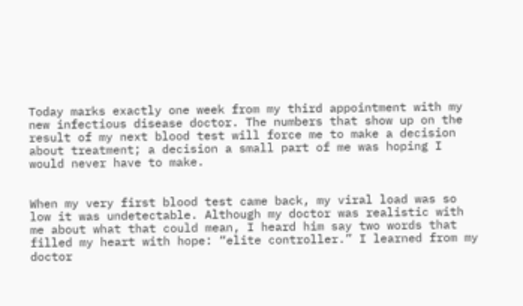Today marks exactly one week from my third appointment with my new infectious disease doctor. The numbers that show up on the result of my next blood test will force me to make a decision about treatment; a decision a small part of me was hoping I would never have to make.


When my very first blood test came back, my viral load was so low it was undetectable. Although my doctor was realistic with me about what that could mean, I heard him say two words that filled my heart with hope: “elite controller.” I learned from my doctor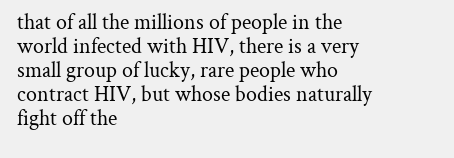that of all the millions of people in the world infected with HIV, there is a very small group of lucky, rare people who contract HIV, but whose bodies naturally fight off the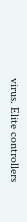virus. Elite controllers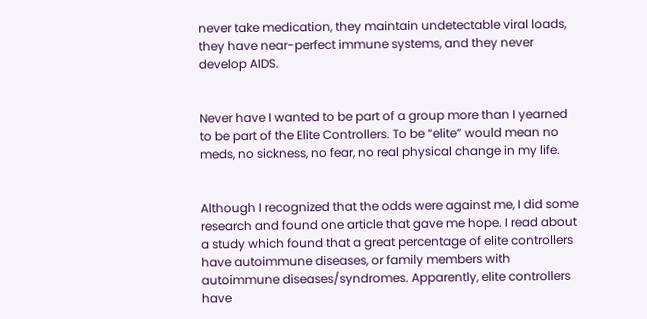never take medication, they maintain undetectable viral loads, they have near-perfect immune systems, and they never develop AIDS.


Never have I wanted to be part of a group more than I yearned to be part of the Elite Controllers. To be “elite” would mean no meds, no sickness, no fear, no real physical change in my life.


Although I recognized that the odds were against me, I did some research and found one article that gave me hope. I read about a study which found that a great percentage of elite controllers have autoimmune diseases, or family members with autoimmune diseases/syndromes. Apparently, elite controllers have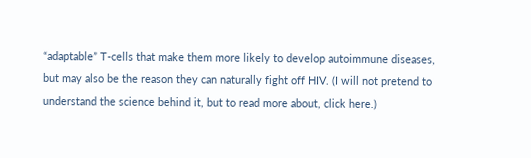“adaptable” T-cells that make them more likely to develop autoimmune diseases, but may also be the reason they can naturally fight off HIV. (I will not pretend to understand the science behind it, but to read more about, click here.)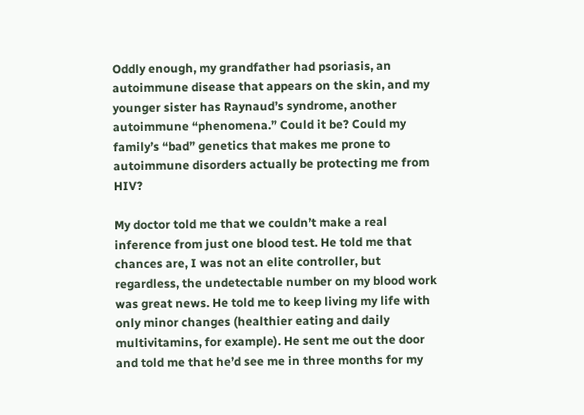Oddly enough, my grandfather had psoriasis, an autoimmune disease that appears on the skin, and my younger sister has Raynaud’s syndrome, another autoimmune “phenomena.” Could it be? Could my family’s “bad” genetics that makes me prone to autoimmune disorders actually be protecting me from HIV?

My doctor told me that we couldn’t make a real inference from just one blood test. He told me that chances are, I was not an elite controller, but regardless, the undetectable number on my blood work was great news. He told me to keep living my life with only minor changes (healthier eating and daily multivitamins, for example). He sent me out the door and told me that he’d see me in three months for my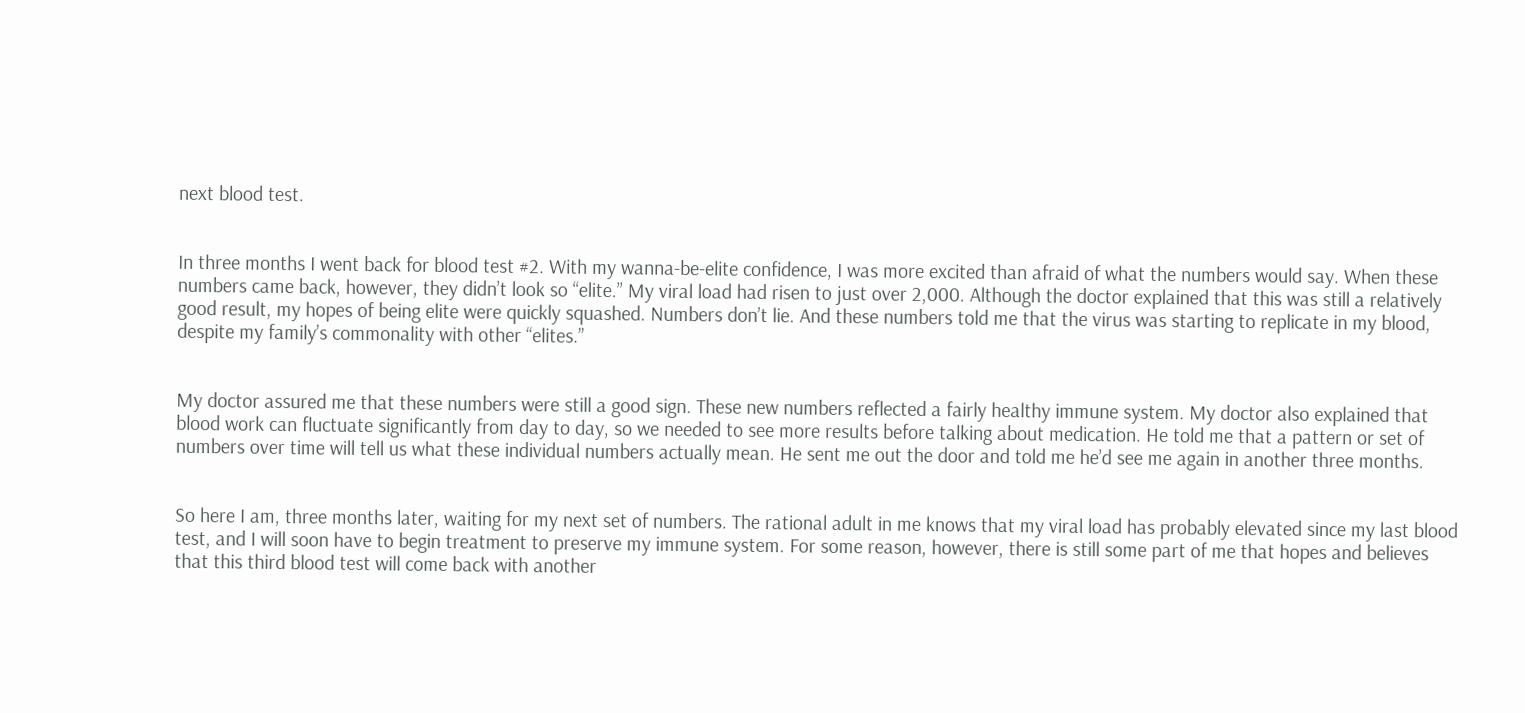next blood test.


In three months I went back for blood test #2. With my wanna-be-elite confidence, I was more excited than afraid of what the numbers would say. When these numbers came back, however, they didn’t look so “elite.” My viral load had risen to just over 2,000. Although the doctor explained that this was still a relatively good result, my hopes of being elite were quickly squashed. Numbers don’t lie. And these numbers told me that the virus was starting to replicate in my blood, despite my family’s commonality with other “elites.”


My doctor assured me that these numbers were still a good sign. These new numbers reflected a fairly healthy immune system. My doctor also explained that blood work can fluctuate significantly from day to day, so we needed to see more results before talking about medication. He told me that a pattern or set of numbers over time will tell us what these individual numbers actually mean. He sent me out the door and told me he’d see me again in another three months.


So here I am, three months later, waiting for my next set of numbers. The rational adult in me knows that my viral load has probably elevated since my last blood test, and I will soon have to begin treatment to preserve my immune system. For some reason, however, there is still some part of me that hopes and believes that this third blood test will come back with another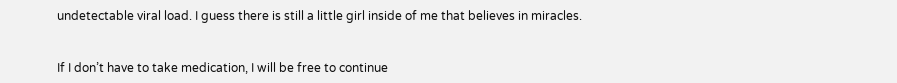undetectable viral load. I guess there is still a little girl inside of me that believes in miracles.


If I don’t have to take medication, I will be free to continue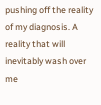pushing off the reality of my diagnosis. A reality that will inevitably wash over me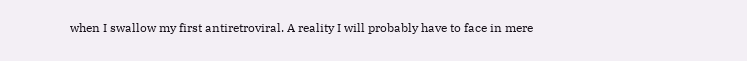when I swallow my first antiretroviral. A reality I will probably have to face in mere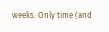weeks. Only time (and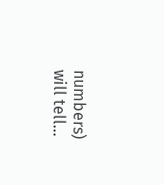numbers) will tell...